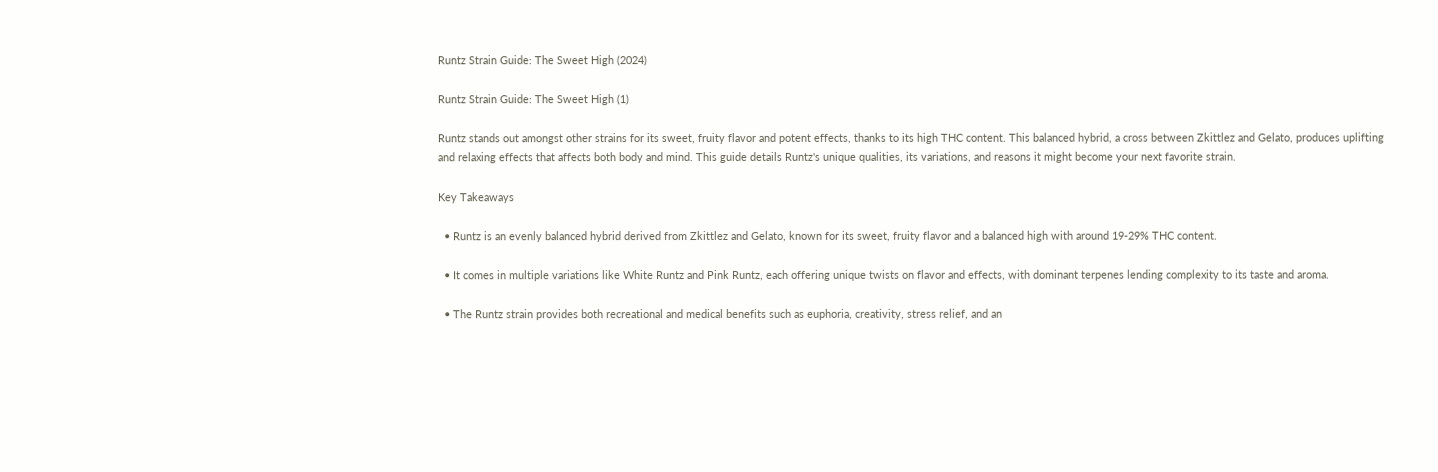Runtz Strain Guide: The Sweet High (2024)

Runtz Strain Guide: The Sweet High (1)

Runtz stands out amongst other strains for its sweet, fruity flavor and potent effects, thanks to its high THC content. This balanced hybrid, a cross between Zkittlez and Gelato, produces uplifting and relaxing effects that affects both body and mind. This guide details Runtz's unique qualities, its variations, and reasons it might become your next favorite strain.

Key Takeaways

  • Runtz is an evenly balanced hybrid derived from Zkittlez and Gelato, known for its sweet, fruity flavor and a balanced high with around 19-29% THC content.

  • It comes in multiple variations like White Runtz and Pink Runtz, each offering unique twists on flavor and effects, with dominant terpenes lending complexity to its taste and aroma.

  • The Runtz strain provides both recreational and medical benefits such as euphoria, creativity, stress relief, and an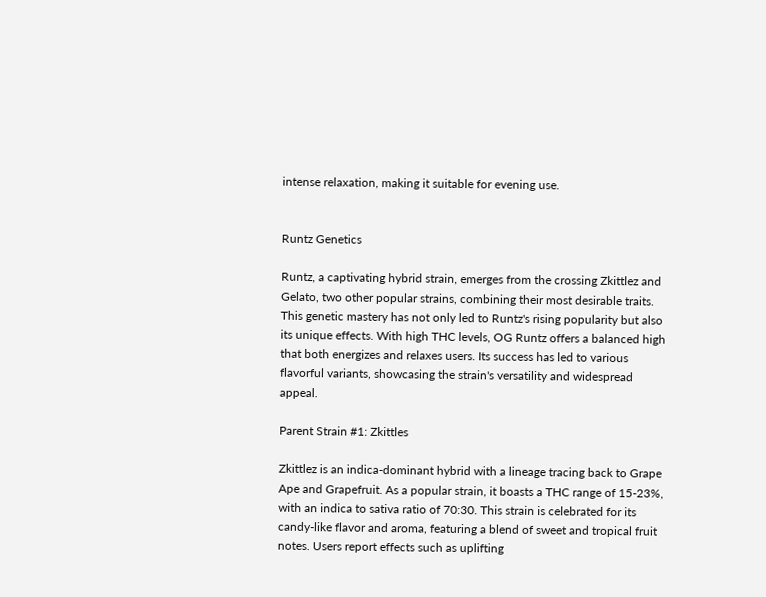intense relaxation, making it suitable for evening use.


Runtz Genetics

Runtz, a captivating hybrid strain, emerges from the crossing Zkittlez and Gelato, two other popular strains, combining their most desirable traits. This genetic mastery has not only led to Runtz's rising popularity but also its unique effects. With high THC levels, OG Runtz offers a balanced high that both energizes and relaxes users. Its success has led to various flavorful variants, showcasing the strain's versatility and widespread appeal.

Parent Strain #1: Zkittles

Zkittlez is an indica-dominant hybrid with a lineage tracing back to Grape Ape and Grapefruit. As a popular strain, it boasts a THC range of 15-23%, with an indica to sativa ratio of 70:30. This strain is celebrated for its candy-like flavor and aroma, featuring a blend of sweet and tropical fruit notes. Users report effects such as uplifting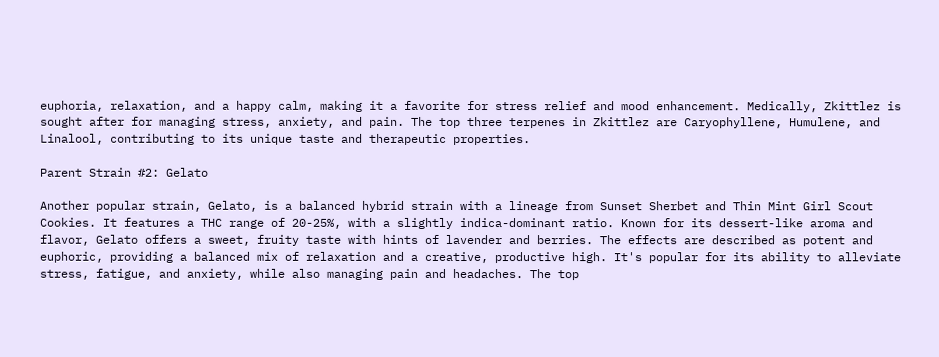euphoria, relaxation, and a happy calm, making it a favorite for stress relief and mood enhancement. Medically, Zkittlez is sought after for managing stress, anxiety, and pain. The top three terpenes in Zkittlez are Caryophyllene, Humulene, and Linalool, contributing to its unique taste and therapeutic properties.

Parent Strain #2: Gelato

Another popular strain, Gelato, is a balanced hybrid strain with a lineage from Sunset Sherbet and Thin Mint Girl Scout Cookies. It features a THC range of 20-25%, with a slightly indica-dominant ratio. Known for its dessert-like aroma and flavor, Gelato offers a sweet, fruity taste with hints of lavender and berries. The effects are described as potent and euphoric, providing a balanced mix of relaxation and a creative, productive high. It's popular for its ability to alleviate stress, fatigue, and anxiety, while also managing pain and headaches. The top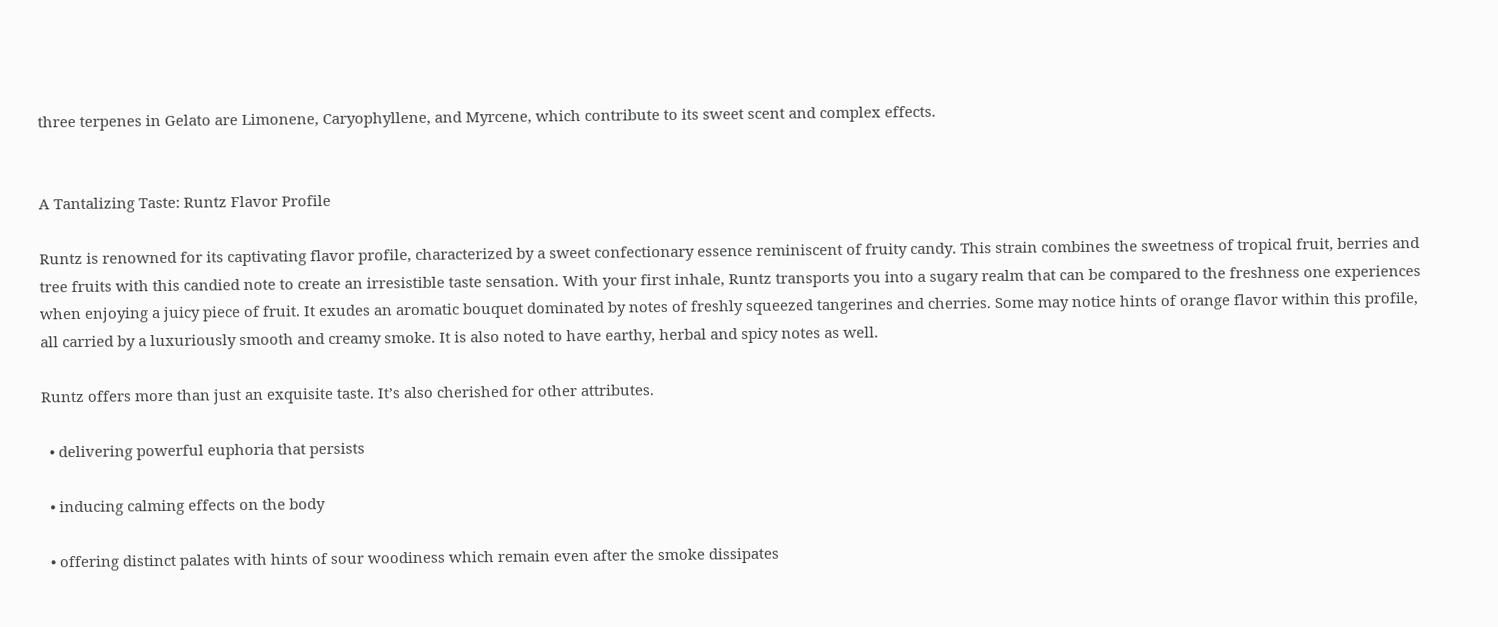three terpenes in Gelato are Limonene, Caryophyllene, and Myrcene, which contribute to its sweet scent and complex effects.


A Tantalizing Taste: Runtz Flavor Profile

Runtz is renowned for its captivating flavor profile, characterized by a sweet confectionary essence reminiscent of fruity candy. This strain combines the sweetness of tropical fruit, berries and tree fruits with this candied note to create an irresistible taste sensation. With your first inhale, Runtz transports you into a sugary realm that can be compared to the freshness one experiences when enjoying a juicy piece of fruit. It exudes an aromatic bouquet dominated by notes of freshly squeezed tangerines and cherries. Some may notice hints of orange flavor within this profile, all carried by a luxuriously smooth and creamy smoke. It is also noted to have earthy, herbal and spicy notes as well.

Runtz offers more than just an exquisite taste. It’s also cherished for other attributes.

  • delivering powerful euphoria that persists

  • inducing calming effects on the body

  • offering distinct palates with hints of sour woodiness which remain even after the smoke dissipates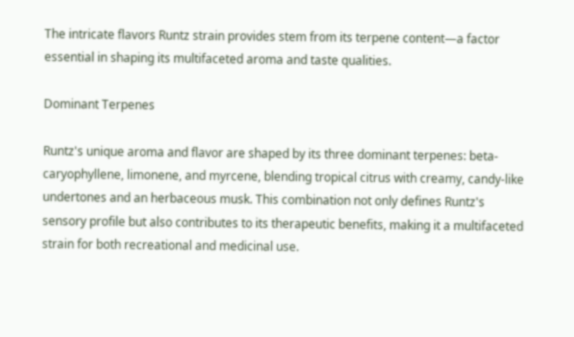The intricate flavors Runtz strain provides stem from its terpene content—a factor essential in shaping its multifaceted aroma and taste qualities.

Dominant Terpenes

Runtz's unique aroma and flavor are shaped by its three dominant terpenes: beta-caryophyllene, limonene, and myrcene, blending tropical citrus with creamy, candy-like undertones and an herbaceous musk. This combination not only defines Runtz's sensory profile but also contributes to its therapeutic benefits, making it a multifaceted strain for both recreational and medicinal use.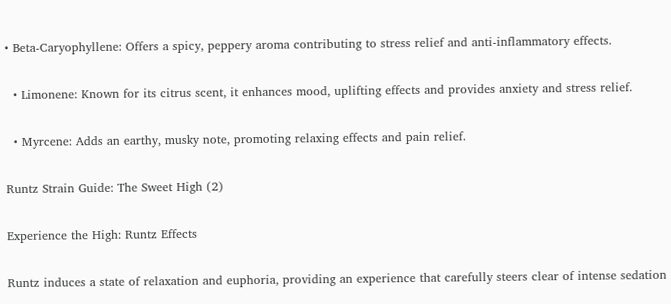• Beta-Caryophyllene: Offers a spicy, peppery aroma contributing to stress relief and anti-inflammatory effects.

  • Limonene: Known for its citrus scent, it enhances mood, uplifting effects and provides anxiety and stress relief.

  • Myrcene: Adds an earthy, musky note, promoting relaxing effects and pain relief.

Runtz Strain Guide: The Sweet High (2)

Experience the High: Runtz Effects

Runtz induces a state of relaxation and euphoria, providing an experience that carefully steers clear of intense sedation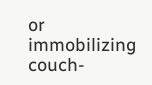or immobilizing couch-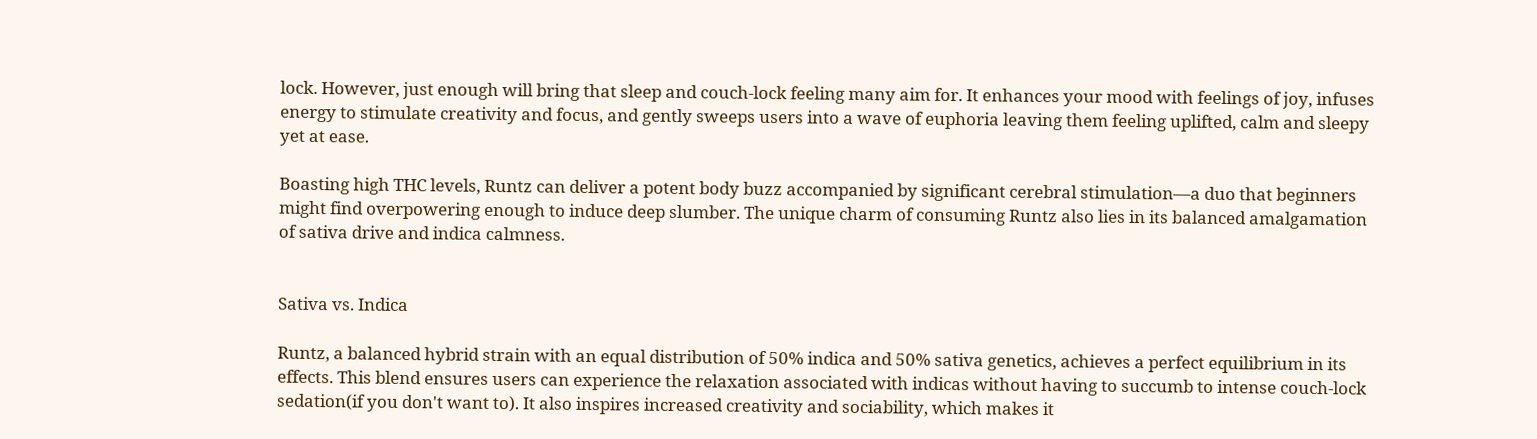lock. However, just enough will bring that sleep and couch-lock feeling many aim for. It enhances your mood with feelings of joy, infuses energy to stimulate creativity and focus, and gently sweeps users into a wave of euphoria leaving them feeling uplifted, calm and sleepy yet at ease.

Boasting high THC levels, Runtz can deliver a potent body buzz accompanied by significant cerebral stimulation—a duo that beginners might find overpowering enough to induce deep slumber. The unique charm of consuming Runtz also lies in its balanced amalgamation of sativa drive and indica calmness.


Sativa vs. Indica

Runtz, a balanced hybrid strain with an equal distribution of 50% indica and 50% sativa genetics, achieves a perfect equilibrium in its effects. This blend ensures users can experience the relaxation associated with indicas without having to succumb to intense couch-lock sedation(if you don't want to). It also inspires increased creativity and sociability, which makes it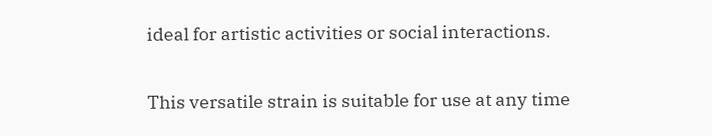ideal for artistic activities or social interactions.

This versatile strain is suitable for use at any time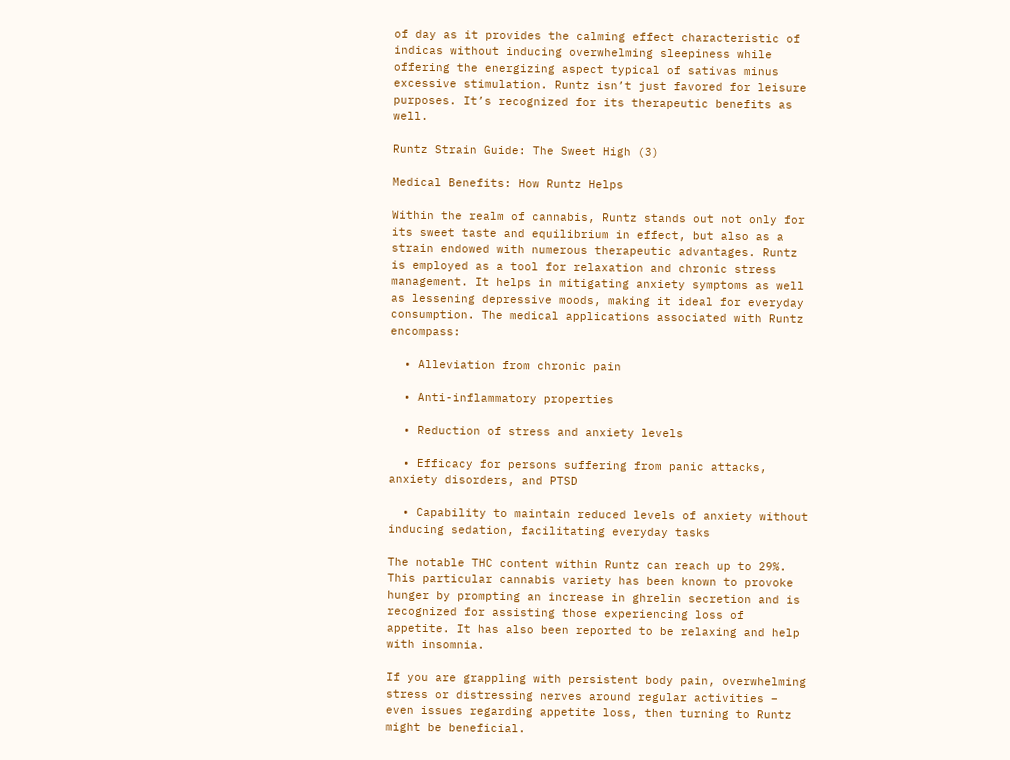of day as it provides the calming effect characteristic of indicas without inducing overwhelming sleepiness while offering the energizing aspect typical of sativas minus excessive stimulation. Runtz isn’t just favored for leisure purposes. It’s recognized for its therapeutic benefits as well.

Runtz Strain Guide: The Sweet High (3)

Medical Benefits: How Runtz Helps

Within the realm of cannabis, Runtz stands out not only for its sweet taste and equilibrium in effect, but also as a strain endowed with numerous therapeutic advantages. Runtz is employed as a tool for relaxation and chronic stress management. It helps in mitigating anxiety symptoms as well as lessening depressive moods, making it ideal for everyday consumption. The medical applications associated with Runtz encompass:

  • Alleviation from chronic pain

  • Anti-inflammatory properties

  • Reduction of stress and anxiety levels

  • Efficacy for persons suffering from panic attacks, anxiety disorders, and PTSD

  • Capability to maintain reduced levels of anxiety without inducing sedation, facilitating everyday tasks

The notable THC content within Runtz can reach up to 29%. This particular cannabis variety has been known to provoke hunger by prompting an increase in ghrelin secretion and is recognized for assisting those experiencing loss of appetite. It has also been reported to be relaxing and help with insomnia.

If you are grappling with persistent body pain, overwhelming stress or distressing nerves around regular activities – even issues regarding appetite loss, then turning to Runtz might be beneficial.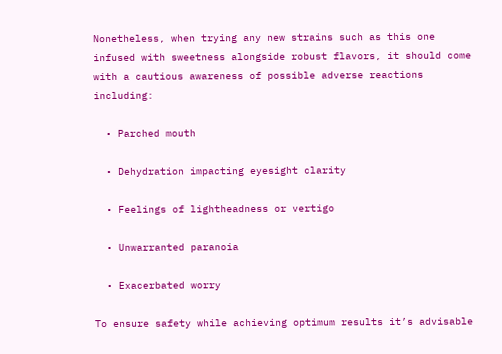Nonetheless, when trying any new strains such as this one infused with sweetness alongside robust flavors, it should come with a cautious awareness of possible adverse reactions including:

  • Parched mouth

  • Dehydration impacting eyesight clarity

  • Feelings of lightheadness or vertigo

  • Unwarranted paranoia

  • Exacerbated worry

To ensure safety while achieving optimum results it’s advisable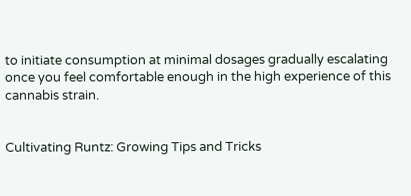to initiate consumption at minimal dosages gradually escalating once you feel comfortable enough in the high experience of this cannabis strain.


Cultivating Runtz: Growing Tips and Tricks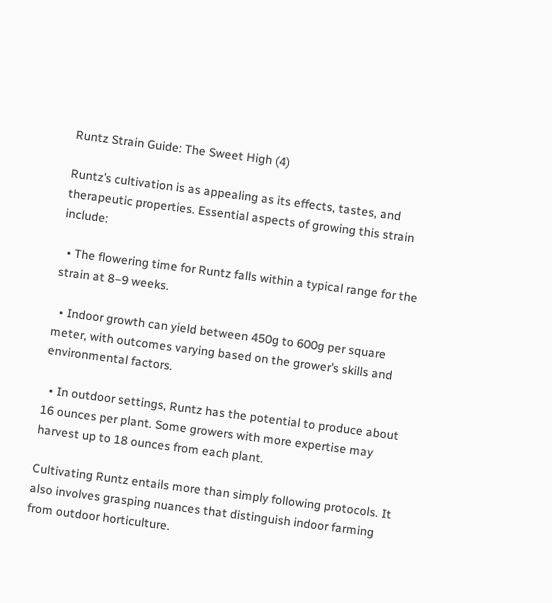Runtz Strain Guide: The Sweet High (4)

Runtz’s cultivation is as appealing as its effects, tastes, and therapeutic properties. Essential aspects of growing this strain include:

  • The flowering time for Runtz falls within a typical range for the strain at 8–9 weeks.

  • Indoor growth can yield between 450g to 600g per square meter, with outcomes varying based on the grower’s skills and environmental factors.

  • In outdoor settings, Runtz has the potential to produce about 16 ounces per plant. Some growers with more expertise may harvest up to 18 ounces from each plant.

Cultivating Runtz entails more than simply following protocols. It also involves grasping nuances that distinguish indoor farming from outdoor horticulture.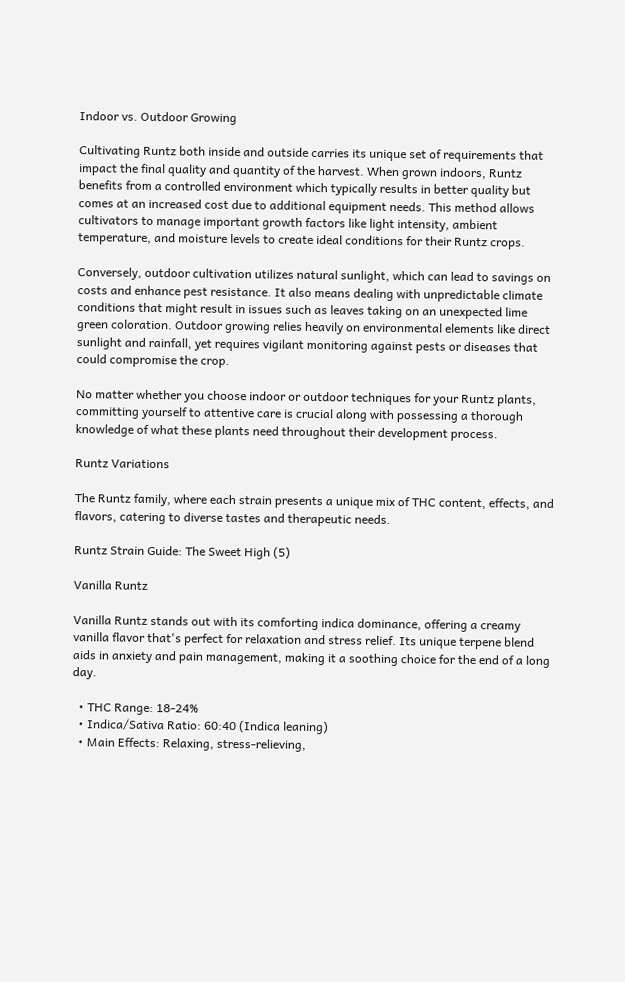Indoor vs. Outdoor Growing

Cultivating Runtz both inside and outside carries its unique set of requirements that impact the final quality and quantity of the harvest. When grown indoors, Runtz benefits from a controlled environment which typically results in better quality but comes at an increased cost due to additional equipment needs. This method allows cultivators to manage important growth factors like light intensity, ambient temperature, and moisture levels to create ideal conditions for their Runtz crops.

Conversely, outdoor cultivation utilizes natural sunlight, which can lead to savings on costs and enhance pest resistance. It also means dealing with unpredictable climate conditions that might result in issues such as leaves taking on an unexpected lime green coloration. Outdoor growing relies heavily on environmental elements like direct sunlight and rainfall, yet requires vigilant monitoring against pests or diseases that could compromise the crop.

No matter whether you choose indoor or outdoor techniques for your Runtz plants, committing yourself to attentive care is crucial along with possessing a thorough knowledge of what these plants need throughout their development process.

Runtz Variations

The Runtz family, where each strain presents a unique mix of THC content, effects, and flavors, catering to diverse tastes and therapeutic needs.

Runtz Strain Guide: The Sweet High (5)

Vanilla Runtz

Vanilla Runtz stands out with its comforting indica dominance, offering a creamy vanilla flavor that's perfect for relaxation and stress relief. Its unique terpene blend aids in anxiety and pain management, making it a soothing choice for the end of a long day.

  • THC Range: 18-24%
  • Indica/Sativa Ratio: 60:40 (Indica leaning)
  • Main Effects: Relaxing, stress-relieving,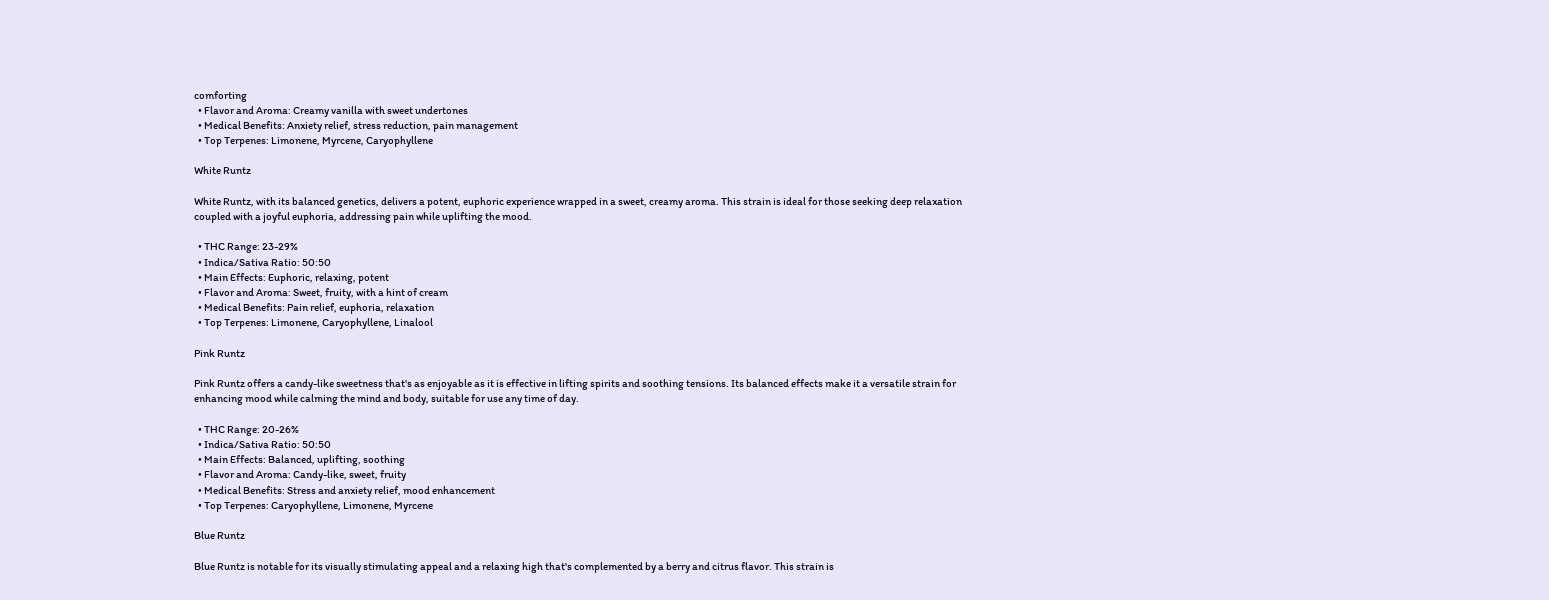comforting
  • Flavor and Aroma: Creamy vanilla with sweet undertones
  • Medical Benefits: Anxiety relief, stress reduction, pain management
  • Top Terpenes: Limonene, Myrcene, Caryophyllene

White Runtz

White Runtz, with its balanced genetics, delivers a potent, euphoric experience wrapped in a sweet, creamy aroma. This strain is ideal for those seeking deep relaxation coupled with a joyful euphoria, addressing pain while uplifting the mood.

  • THC Range: 23-29%
  • Indica/Sativa Ratio: 50:50
  • Main Effects: Euphoric, relaxing, potent
  • Flavor and Aroma: Sweet, fruity, with a hint of cream
  • Medical Benefits: Pain relief, euphoria, relaxation
  • Top Terpenes: Limonene, Caryophyllene, Linalool

Pink Runtz

Pink Runtz offers a candy-like sweetness that's as enjoyable as it is effective in lifting spirits and soothing tensions. Its balanced effects make it a versatile strain for enhancing mood while calming the mind and body, suitable for use any time of day.

  • THC Range: 20-26%
  • Indica/Sativa Ratio: 50:50
  • Main Effects: Balanced, uplifting, soothing
  • Flavor and Aroma: Candy-like, sweet, fruity
  • Medical Benefits: Stress and anxiety relief, mood enhancement
  • Top Terpenes: Caryophyllene, Limonene, Myrcene

Blue Runtz

Blue Runtz is notable for its visually stimulating appeal and a relaxing high that's complemented by a berry and citrus flavor. This strain is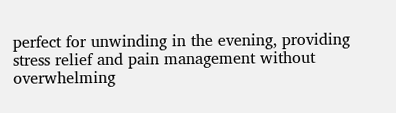perfect for unwinding in the evening, providing stress relief and pain management without overwhelming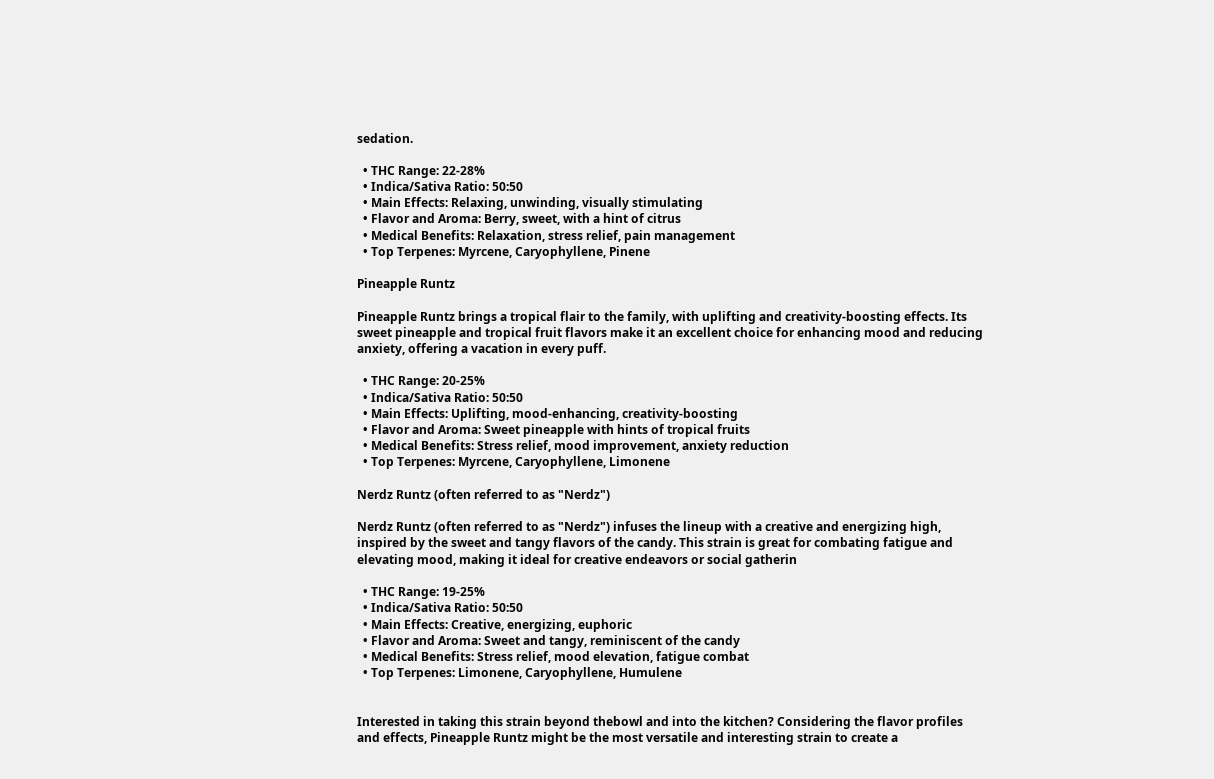sedation.

  • THC Range: 22-28%
  • Indica/Sativa Ratio: 50:50
  • Main Effects: Relaxing, unwinding, visually stimulating
  • Flavor and Aroma: Berry, sweet, with a hint of citrus
  • Medical Benefits: Relaxation, stress relief, pain management
  • Top Terpenes: Myrcene, Caryophyllene, Pinene

Pineapple Runtz

Pineapple Runtz brings a tropical flair to the family, with uplifting and creativity-boosting effects. Its sweet pineapple and tropical fruit flavors make it an excellent choice for enhancing mood and reducing anxiety, offering a vacation in every puff.

  • THC Range: 20-25%
  • Indica/Sativa Ratio: 50:50
  • Main Effects: Uplifting, mood-enhancing, creativity-boosting
  • Flavor and Aroma: Sweet pineapple with hints of tropical fruits
  • Medical Benefits: Stress relief, mood improvement, anxiety reduction
  • Top Terpenes: Myrcene, Caryophyllene, Limonene

Nerdz Runtz (often referred to as "Nerdz")

Nerdz Runtz (often referred to as "Nerdz") infuses the lineup with a creative and energizing high, inspired by the sweet and tangy flavors of the candy. This strain is great for combating fatigue and elevating mood, making it ideal for creative endeavors or social gatherin

  • THC Range: 19-25%
  • Indica/Sativa Ratio: 50:50
  • Main Effects: Creative, energizing, euphoric
  • Flavor and Aroma: Sweet and tangy, reminiscent of the candy
  • Medical Benefits: Stress relief, mood elevation, fatigue combat
  • Top Terpenes: Limonene, Caryophyllene, Humulene


Interested in taking this strain beyond thebowl and into the kitchen? Considering the flavor profiles and effects, Pineapple Runtz might be the most versatile and interesting strain to create a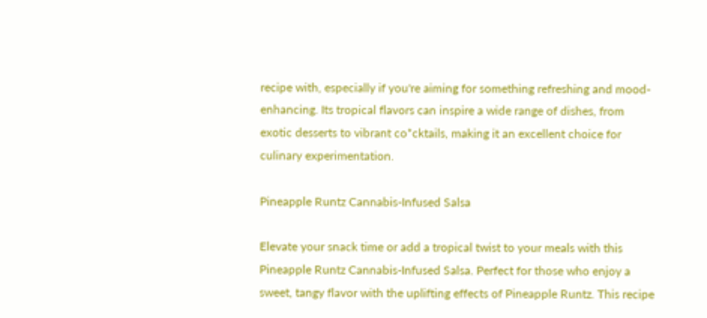recipe with, especially if you're aiming for something refreshing and mood-enhancing. Its tropical flavors can inspire a wide range of dishes, from exotic desserts to vibrant co*cktails, making it an excellent choice for culinary experimentation.

Pineapple Runtz Cannabis-Infused Salsa

Elevate your snack time or add a tropical twist to your meals with this Pineapple Runtz Cannabis-Infused Salsa. Perfect for those who enjoy a sweet, tangy flavor with the uplifting effects of Pineapple Runtz. This recipe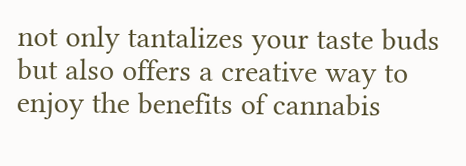not only tantalizes your taste buds but also offers a creative way to enjoy the benefits of cannabis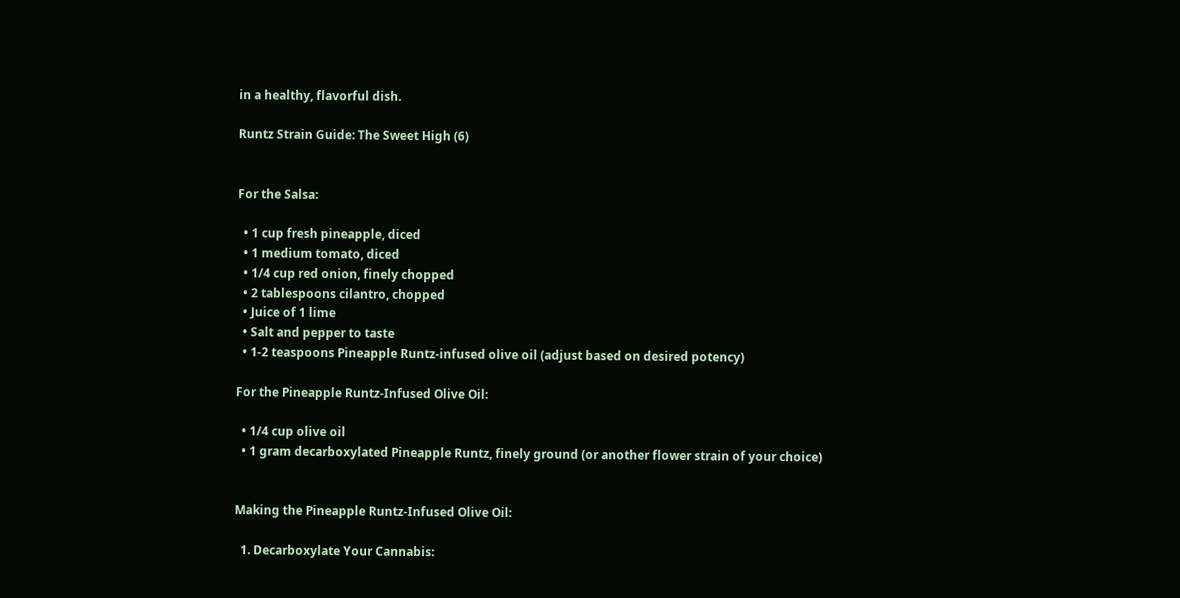in a healthy, flavorful dish.

Runtz Strain Guide: The Sweet High (6)


For the Salsa:

  • 1 cup fresh pineapple, diced
  • 1 medium tomato, diced
  • 1/4 cup red onion, finely chopped
  • 2 tablespoons cilantro, chopped
  • Juice of 1 lime
  • Salt and pepper to taste
  • 1-2 teaspoons Pineapple Runtz-infused olive oil (adjust based on desired potency)

For the Pineapple Runtz-Infused Olive Oil:

  • 1/4 cup olive oil
  • 1 gram decarboxylated Pineapple Runtz, finely ground (or another flower strain of your choice)


Making the Pineapple Runtz-Infused Olive Oil:

  1. Decarboxylate Your Cannabis: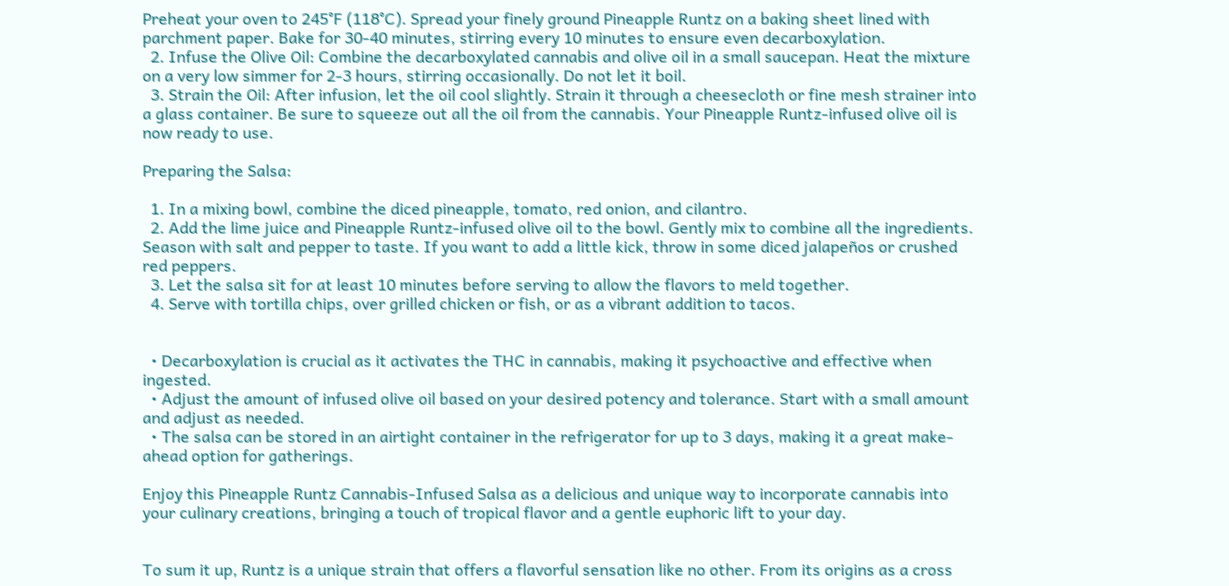Preheat your oven to 245°F (118°C). Spread your finely ground Pineapple Runtz on a baking sheet lined with parchment paper. Bake for 30-40 minutes, stirring every 10 minutes to ensure even decarboxylation.
  2. Infuse the Olive Oil: Combine the decarboxylated cannabis and olive oil in a small saucepan. Heat the mixture on a very low simmer for 2-3 hours, stirring occasionally. Do not let it boil.
  3. Strain the Oil: After infusion, let the oil cool slightly. Strain it through a cheesecloth or fine mesh strainer into a glass container. Be sure to squeeze out all the oil from the cannabis. Your Pineapple Runtz-infused olive oil is now ready to use.

Preparing the Salsa:

  1. In a mixing bowl, combine the diced pineapple, tomato, red onion, and cilantro.
  2. Add the lime juice and Pineapple Runtz-infused olive oil to the bowl. Gently mix to combine all the ingredients. Season with salt and pepper to taste. If you want to add a little kick, throw in some diced jalapeños or crushed red peppers.
  3. Let the salsa sit for at least 10 minutes before serving to allow the flavors to meld together.
  4. Serve with tortilla chips, over grilled chicken or fish, or as a vibrant addition to tacos.


  • Decarboxylation is crucial as it activates the THC in cannabis, making it psychoactive and effective when ingested.
  • Adjust the amount of infused olive oil based on your desired potency and tolerance. Start with a small amount and adjust as needed.
  • The salsa can be stored in an airtight container in the refrigerator for up to 3 days, making it a great make-ahead option for gatherings.

Enjoy this Pineapple Runtz Cannabis-Infused Salsa as a delicious and unique way to incorporate cannabis into your culinary creations, bringing a touch of tropical flavor and a gentle euphoric lift to your day.


To sum it up, Runtz is a unique strain that offers a flavorful sensation like no other. From its origins as a cross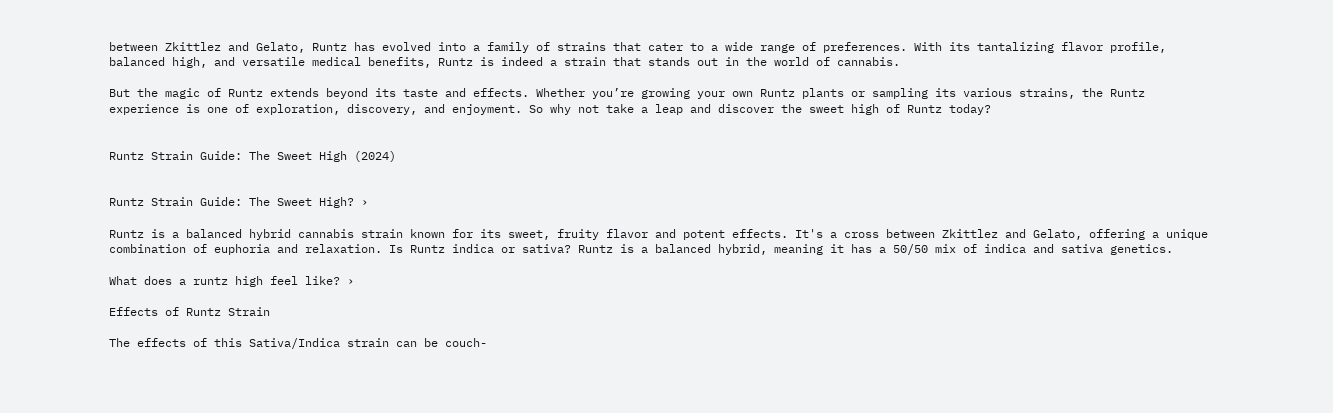between Zkittlez and Gelato, Runtz has evolved into a family of strains that cater to a wide range of preferences. With its tantalizing flavor profile, balanced high, and versatile medical benefits, Runtz is indeed a strain that stands out in the world of cannabis.

But the magic of Runtz extends beyond its taste and effects. Whether you’re growing your own Runtz plants or sampling its various strains, the Runtz experience is one of exploration, discovery, and enjoyment. So why not take a leap and discover the sweet high of Runtz today?


Runtz Strain Guide: The Sweet High (2024)


Runtz Strain Guide: The Sweet High? ›

Runtz is a balanced hybrid cannabis strain known for its sweet, fruity flavor and potent effects. It's a cross between Zkittlez and Gelato, offering a unique combination of euphoria and relaxation. Is Runtz indica or sativa? Runtz is a balanced hybrid, meaning it has a 50/50 mix of indica and sativa genetics.

What does a runtz high feel like? ›

Effects of Runtz Strain

The effects of this Sativa/Indica strain can be couch-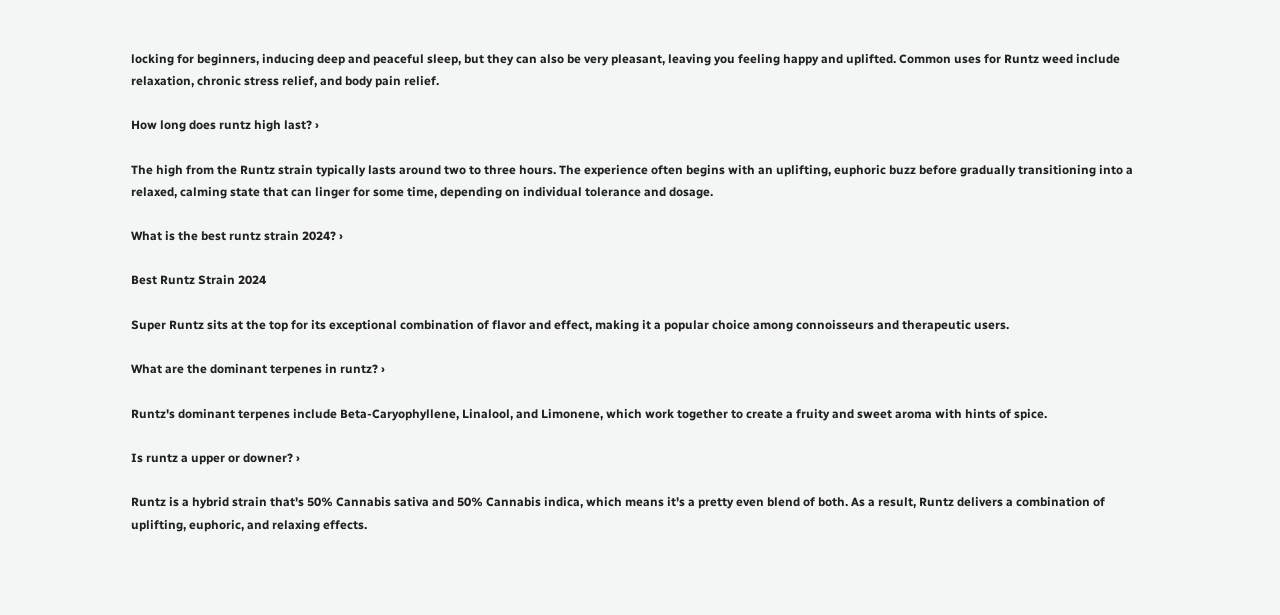locking for beginners, inducing deep and peaceful sleep, but they can also be very pleasant, leaving you feeling happy and uplifted. Common uses for Runtz weed include relaxation, chronic stress relief, and body pain relief.

How long does runtz high last? ›

The high from the Runtz strain typically lasts around two to three hours. The experience often begins with an uplifting, euphoric buzz before gradually transitioning into a relaxed, calming state that can linger for some time, depending on individual tolerance and dosage.

What is the best runtz strain 2024? ›

Best Runtz Strain 2024

Super Runtz sits at the top for its exceptional combination of flavor and effect, making it a popular choice among connoisseurs and therapeutic users.

What are the dominant terpenes in runtz? ›

Runtz's dominant terpenes include Beta-Caryophyllene, Linalool, and Limonene, which work together to create a fruity and sweet aroma with hints of spice.

Is runtz a upper or downer? ›

Runtz is a hybrid strain that's 50% Cannabis sativa and 50% Cannabis indica, which means it's a pretty even blend of both. As a result, Runtz delivers a combination of uplifting, euphoric, and relaxing effects.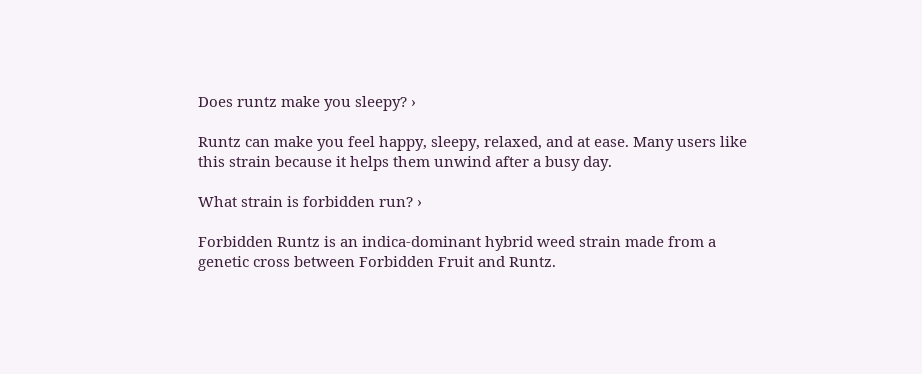Does runtz make you sleepy? ›

Runtz can make you feel happy, sleepy, relaxed, and at ease. Many users like this strain because it helps them unwind after a busy day.

What strain is forbidden run? ›

Forbidden Runtz is an indica-dominant hybrid weed strain made from a genetic cross between Forbidden Fruit and Runtz.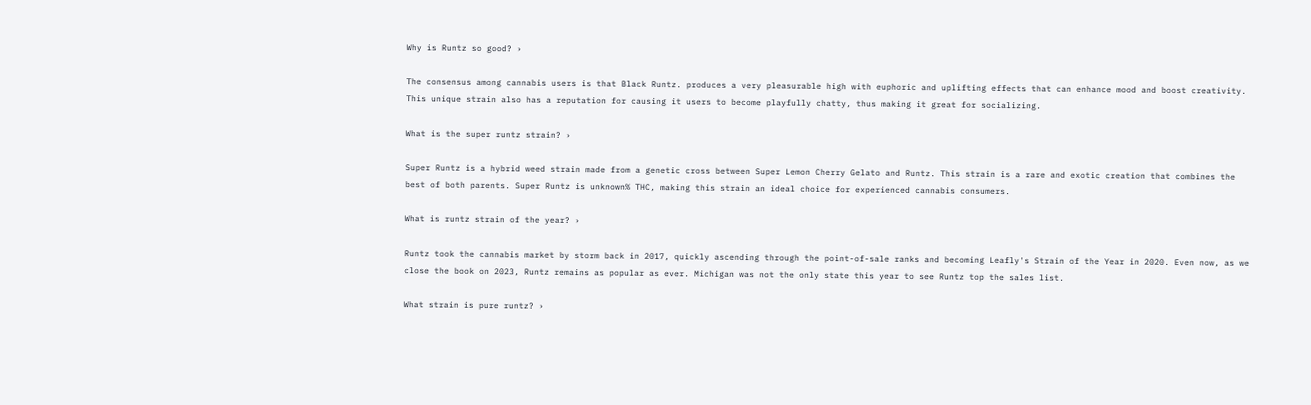Why is Runtz so good? ›

The consensus among cannabis users is that Black Runtz. produces a very pleasurable high with euphoric and uplifting effects that can enhance mood and boost creativity. This unique strain also has a reputation for causing it users to become playfully chatty, thus making it great for socializing.

What is the super runtz strain? ›

Super Runtz is a hybrid weed strain made from a genetic cross between Super Lemon Cherry Gelato and Runtz. This strain is a rare and exotic creation that combines the best of both parents. Super Runtz is unknown% THC, making this strain an ideal choice for experienced cannabis consumers.

What is runtz strain of the year? ›

Runtz took the cannabis market by storm back in 2017, quickly ascending through the point-of-sale ranks and becoming Leafly's Strain of the Year in 2020. Even now, as we close the book on 2023, Runtz remains as popular as ever. Michigan was not the only state this year to see Runtz top the sales list.

What strain is pure runtz? ›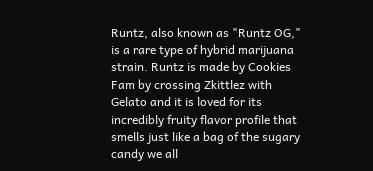Runtz, also known as "Runtz OG," is a rare type of hybrid marijuana strain. Runtz is made by Cookies Fam by crossing Zkittlez with Gelato and it is loved for its incredibly fruity flavor profile that smells just like a bag of the sugary candy we all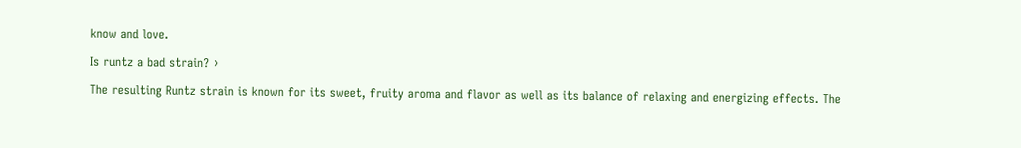know and love.

Is runtz a bad strain? ›

The resulting Runtz strain is known for its sweet, fruity aroma and flavor as well as its balance of relaxing and energizing effects. The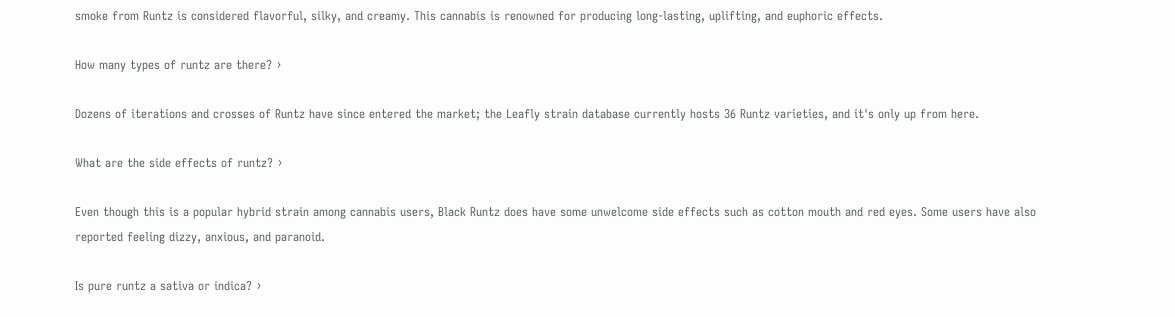smoke from Runtz is considered flavorful, silky, and creamy. This cannabis is renowned for producing long-lasting, uplifting, and euphoric effects.

How many types of runtz are there? ›

Dozens of iterations and crosses of Runtz have since entered the market; the Leafly strain database currently hosts 36 Runtz varieties, and it's only up from here.

What are the side effects of runtz? ›

Even though this is a popular hybrid strain among cannabis users, Black Runtz does have some unwelcome side effects such as cotton mouth and red eyes. Some users have also reported feeling dizzy, anxious, and paranoid.

Is pure runtz a sativa or indica? ›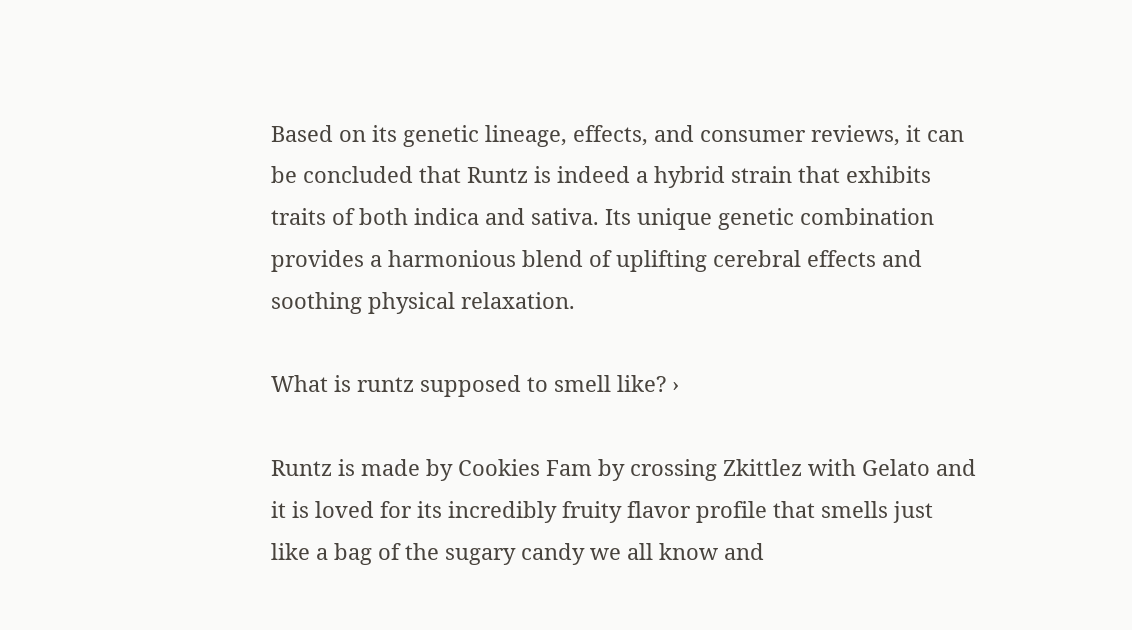Based on its genetic lineage, effects, and consumer reviews, it can be concluded that Runtz is indeed a hybrid strain that exhibits traits of both indica and sativa. Its unique genetic combination provides a harmonious blend of uplifting cerebral effects and soothing physical relaxation.

What is runtz supposed to smell like? ›

Runtz is made by Cookies Fam by crossing Zkittlez with Gelato and it is loved for its incredibly fruity flavor profile that smells just like a bag of the sugary candy we all know and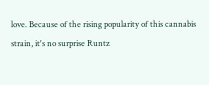love. Because of the rising popularity of this cannabis strain, it's no surprise Runtz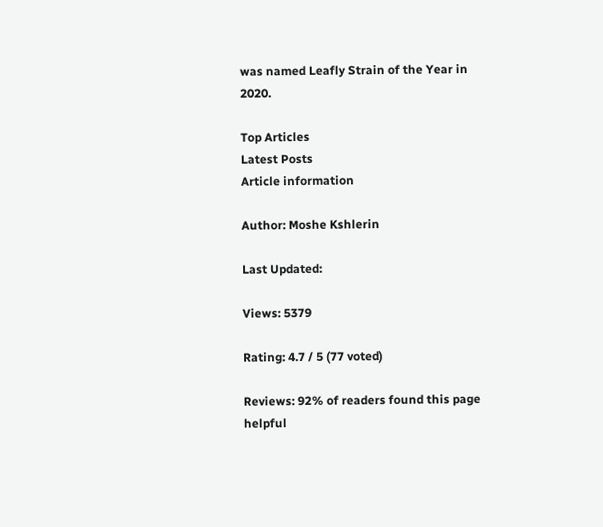was named Leafly Strain of the Year in 2020.

Top Articles
Latest Posts
Article information

Author: Moshe Kshlerin

Last Updated:

Views: 5379

Rating: 4.7 / 5 (77 voted)

Reviews: 92% of readers found this page helpful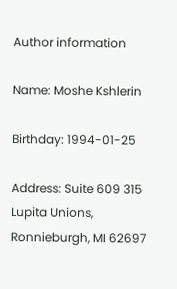Author information

Name: Moshe Kshlerin

Birthday: 1994-01-25

Address: Suite 609 315 Lupita Unions, Ronnieburgh, MI 62697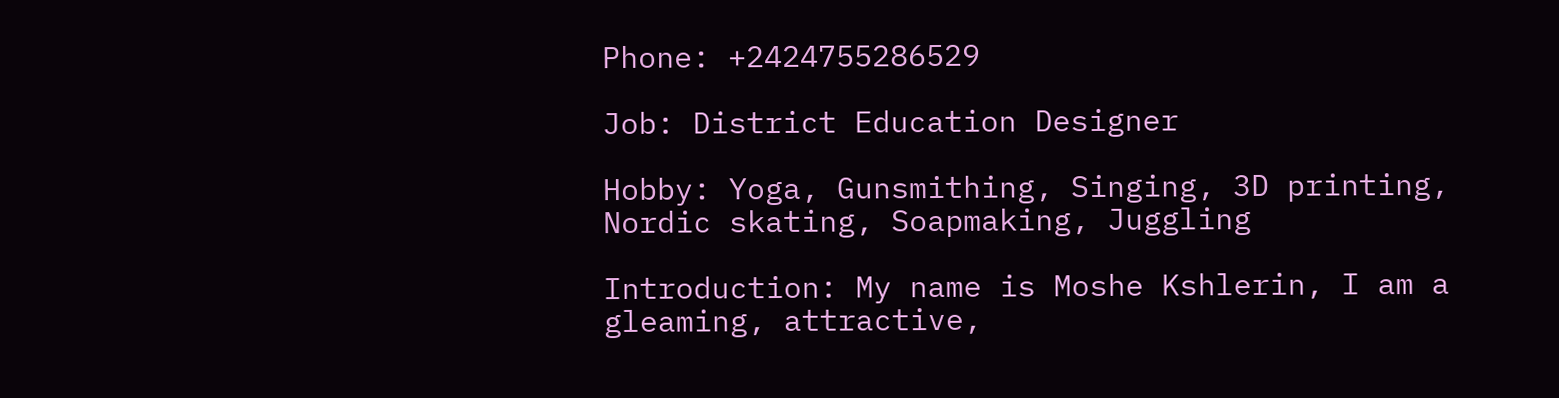Phone: +2424755286529

Job: District Education Designer

Hobby: Yoga, Gunsmithing, Singing, 3D printing, Nordic skating, Soapmaking, Juggling

Introduction: My name is Moshe Kshlerin, I am a gleaming, attractive,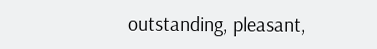outstanding, pleasant,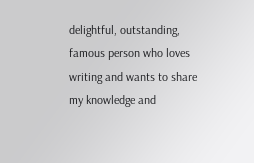delightful, outstanding, famous person who loves writing and wants to share my knowledge and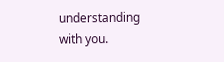understanding with you.